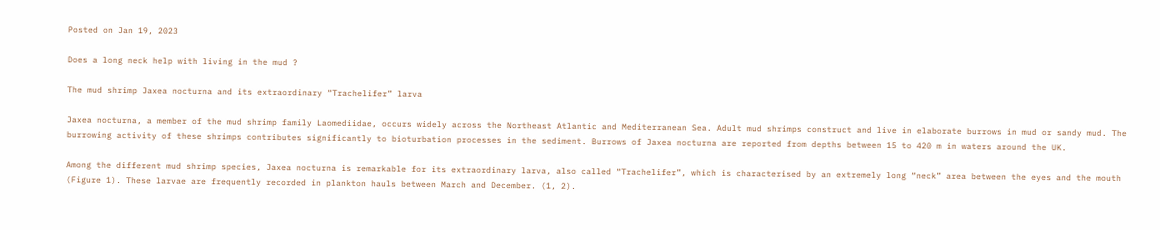Posted on Jan 19, 2023

Does a long neck help with living in the mud ?

The mud shrimp Jaxea nocturna and its extraordinary “Trachelifer” larva

Jaxea nocturna, a member of the mud shrimp family Laomediidae, occurs widely across the Northeast Atlantic and Mediterranean Sea. Adult mud shrimps construct and live in elaborate burrows in mud or sandy mud. The burrowing activity of these shrimps contributes significantly to bioturbation processes in the sediment. Burrows of Jaxea nocturna are reported from depths between 15 to 420 m in waters around the UK.

Among the different mud shrimp species, Jaxea nocturna is remarkable for its extraordinary larva, also called “Trachelifer”, which is characterised by an extremely long “neck” area between the eyes and the mouth (Figure 1). These larvae are frequently recorded in plankton hauls between March and December. (1, 2).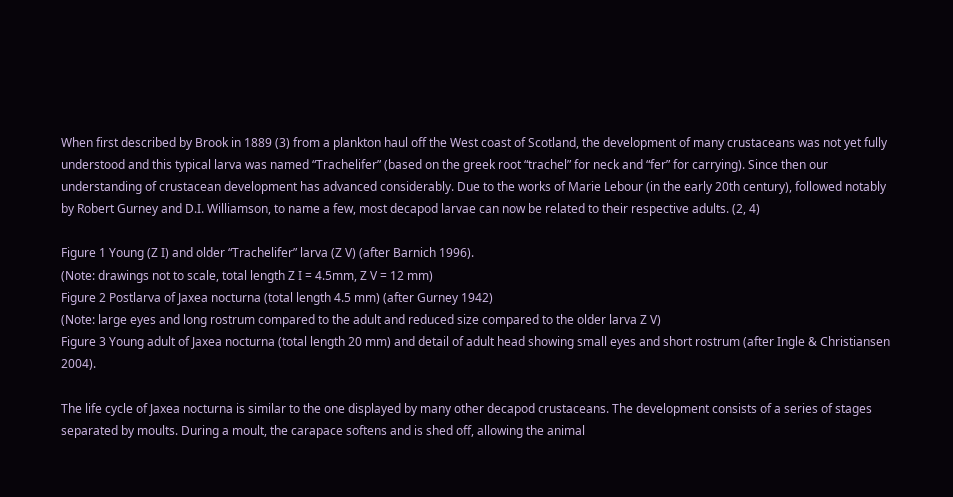When first described by Brook in 1889 (3) from a plankton haul off the West coast of Scotland, the development of many crustaceans was not yet fully understood and this typical larva was named “Trachelifer” (based on the greek root “trachel” for neck and “fer” for carrying). Since then our understanding of crustacean development has advanced considerably. Due to the works of Marie Lebour (in the early 20th century), followed notably by Robert Gurney and D.I. Williamson, to name a few, most decapod larvae can now be related to their respective adults. (2, 4)

Figure 1 Young (Z I) and older “Trachelifer” larva (Z V) (after Barnich 1996).
(Note: drawings not to scale, total length Z I = 4.5mm, Z V = 12 mm)
Figure 2 Postlarva of Jaxea nocturna (total length 4.5 mm) (after Gurney 1942)
(Note: large eyes and long rostrum compared to the adult and reduced size compared to the older larva Z V)
Figure 3 Young adult of Jaxea nocturna (total length 20 mm) and detail of adult head showing small eyes and short rostrum (after Ingle & Christiansen 2004).

The life cycle of Jaxea nocturna is similar to the one displayed by many other decapod crustaceans. The development consists of a series of stages separated by moults. During a moult, the carapace softens and is shed off, allowing the animal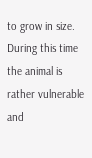to grow in size. During this time the animal is rather vulnerable and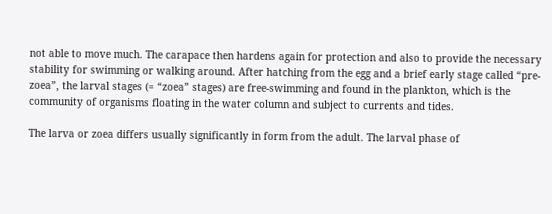not able to move much. The carapace then hardens again for protection and also to provide the necessary stability for swimming or walking around. After hatching from the egg and a brief early stage called “pre-zoea”, the larval stages (= “zoea” stages) are free-swimming and found in the plankton, which is the community of organisms floating in the water column and subject to currents and tides.

The larva or zoea differs usually significantly in form from the adult. The larval phase of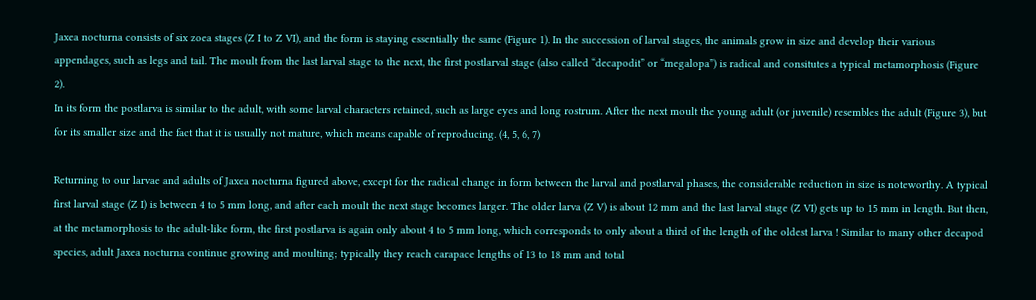Jaxea nocturna consists of six zoea stages (Z I to Z VI), and the form is staying essentially the same (Figure 1). In the succession of larval stages, the animals grow in size and develop their various appendages, such as legs and tail. The moult from the last larval stage to the next, the first postlarval stage (also called “decapodit” or “megalopa”) is radical and consitutes a typical metamorphosis (Figure 2).
In its form the postlarva is similar to the adult, with some larval characters retained, such as large eyes and long rostrum. After the next moult the young adult (or juvenile) resembles the adult (Figure 3), but for its smaller size and the fact that it is usually not mature, which means capable of reproducing. (4, 5, 6, 7)

Returning to our larvae and adults of Jaxea nocturna figured above, except for the radical change in form between the larval and postlarval phases, the considerable reduction in size is noteworthy. A typical first larval stage (Z I) is between 4 to 5 mm long, and after each moult the next stage becomes larger. The older larva (Z V) is about 12 mm and the last larval stage (Z VI) gets up to 15 mm in length. But then, at the metamorphosis to the adult-like form, the first postlarva is again only about 4 to 5 mm long, which corresponds to only about a third of the length of the oldest larva ! Similar to many other decapod species, adult Jaxea nocturna continue growing and moulting; typically they reach carapace lengths of 13 to 18 mm and total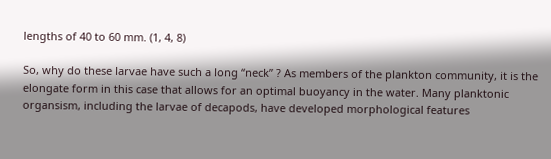lengths of 40 to 60 mm. (1, 4, 8)

So, why do these larvae have such a long “neck” ? As members of the plankton community, it is the elongate form in this case that allows for an optimal buoyancy in the water. Many planktonic organsism, including the larvae of decapods, have developed morphological features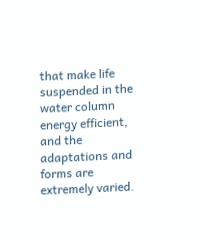that make life suspended in the water column energy efficient, and the adaptations and forms are extremely varied.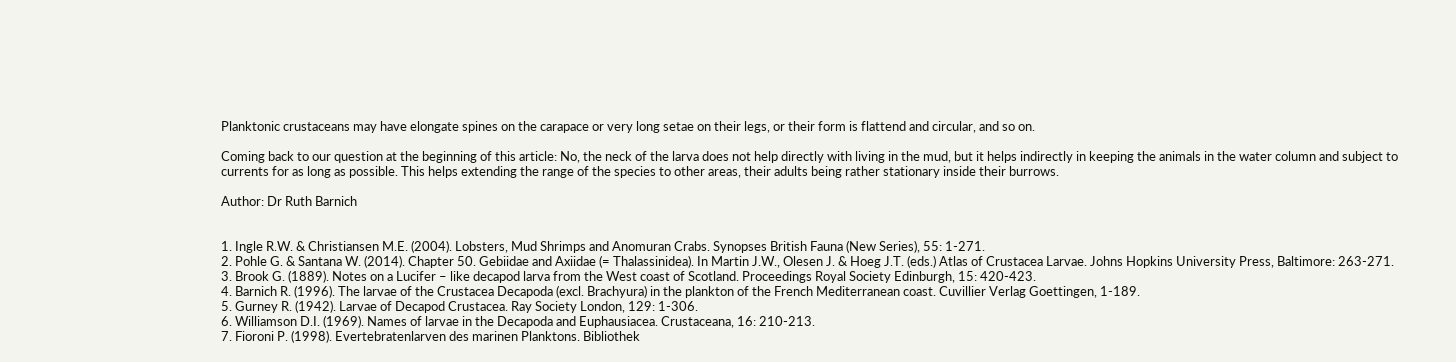Planktonic crustaceans may have elongate spines on the carapace or very long setae on their legs, or their form is flattend and circular, and so on.

Coming back to our question at the beginning of this article: No, the neck of the larva does not help directly with living in the mud, but it helps indirectly in keeping the animals in the water column and subject to currents for as long as possible. This helps extending the range of the species to other areas, their adults being rather stationary inside their burrows.

Author: Dr Ruth Barnich


1. Ingle R.W. & Christiansen M.E. (2004). Lobsters, Mud Shrimps and Anomuran Crabs. Synopses British Fauna (New Series), 55: 1-271.
2. Pohle G. & Santana W. (2014). Chapter 50. Gebiidae and Axiidae (= Thalassinidea). In Martin J.W., Olesen J. & Hoeg J.T. (eds.) Atlas of Crustacea Larvae. Johns Hopkins University Press, Baltimore: 263-271.
3. Brook G. (1889). Notes on a Lucifer – like decapod larva from the West coast of Scotland. Proceedings Royal Society Edinburgh, 15: 420-423.
4. Barnich R. (1996). The larvae of the Crustacea Decapoda (excl. Brachyura) in the plankton of the French Mediterranean coast. Cuvillier Verlag Goettingen, 1-189.
5. Gurney R. (1942). Larvae of Decapod Crustacea. Ray Society London, 129: 1-306.
6. Williamson D.I. (1969). Names of larvae in the Decapoda and Euphausiacea. Crustaceana, 16: 210-213.
7. Fioroni P. (1998). Evertebratenlarven des marinen Planktons. Bibliothek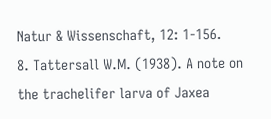Natur & Wissenschaft, 12: 1-156.
8. Tattersall W.M. (1938). A note on the trachelifer larva of Jaxea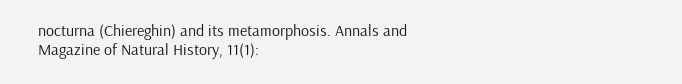nocturna (Chiereghin) and its metamorphosis. Annals and Magazine of Natural History, 11(1):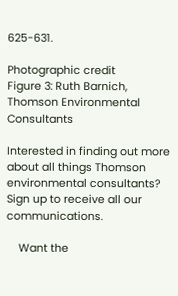625-631.

Photographic credit
Figure 3: Ruth Barnich, Thomson Environmental Consultants

Interested in finding out more about all things Thomson environmental consultants? Sign up to receive all our communications.

    Want the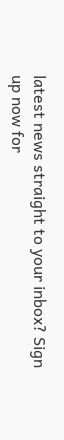latest news straight to your inbox? Sign up now for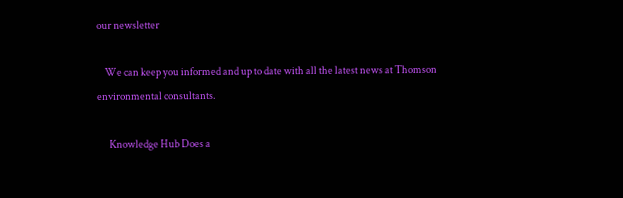our newsletter

    We can keep you informed and up to date with all the latest news at Thomson environmental consultants.

      Knowledge Hub Does a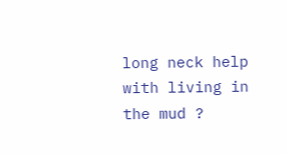long neck help with living in the mud ?